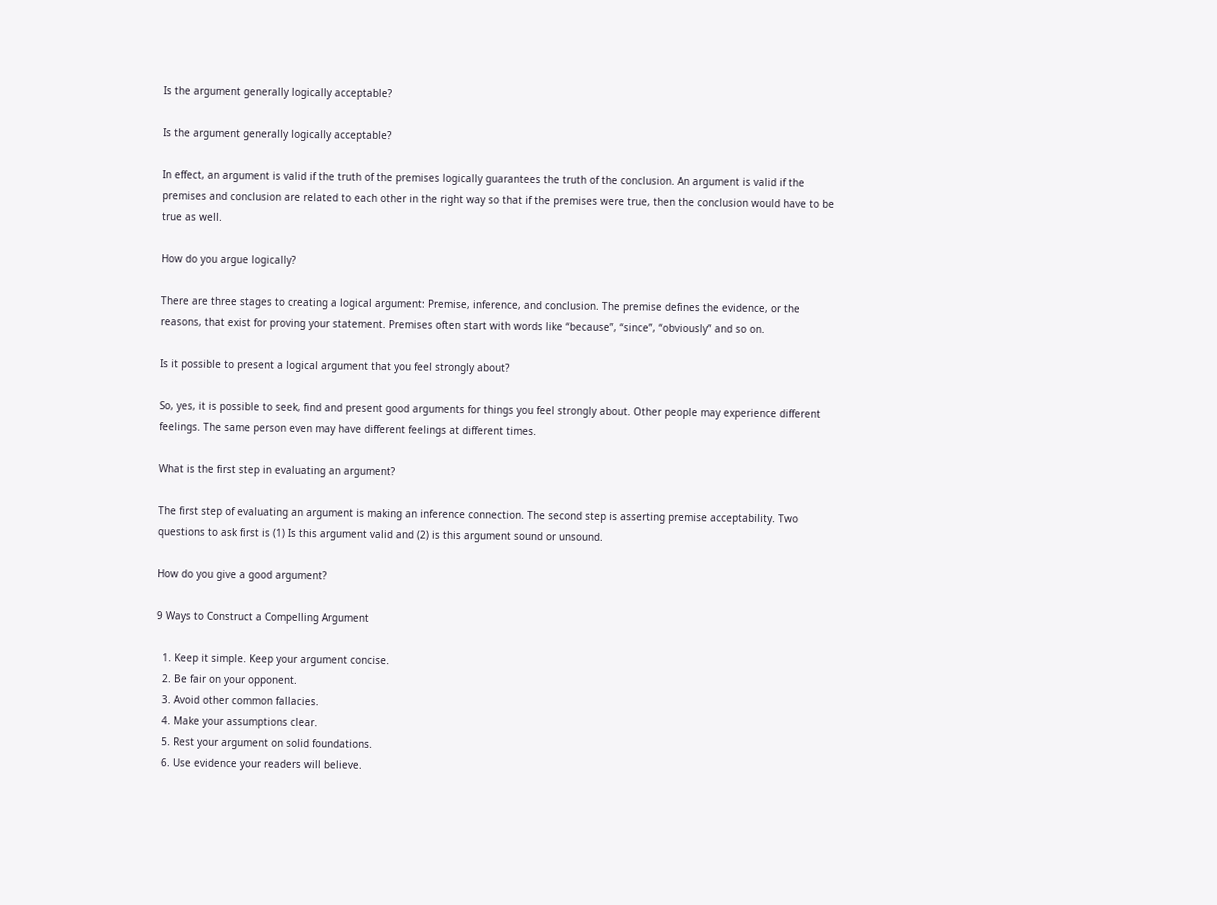Is the argument generally logically acceptable?

Is the argument generally logically acceptable?

In effect, an argument is valid if the truth of the premises logically guarantees the truth of the conclusion. An argument is valid if the premises and conclusion are related to each other in the right way so that if the premises were true, then the conclusion would have to be true as well.

How do you argue logically?

There are three stages to creating a logical argument: Premise, inference, and conclusion. The premise defines the evidence, or the reasons, that exist for proving your statement. Premises often start with words like “because”, “since”, “obviously” and so on.

Is it possible to present a logical argument that you feel strongly about?

So, yes, it is possible to seek, find and present good arguments for things you feel strongly about. Other people may experience different feelings. The same person even may have different feelings at different times.

What is the first step in evaluating an argument?

The first step of evaluating an argument is making an inference connection. The second step is asserting premise acceptability. Two questions to ask first is (1) Is this argument valid and (2) is this argument sound or unsound.

How do you give a good argument?

9 Ways to Construct a Compelling Argument

  1. Keep it simple. Keep your argument concise.
  2. Be fair on your opponent.
  3. Avoid other common fallacies.
  4. Make your assumptions clear.
  5. Rest your argument on solid foundations.
  6. Use evidence your readers will believe.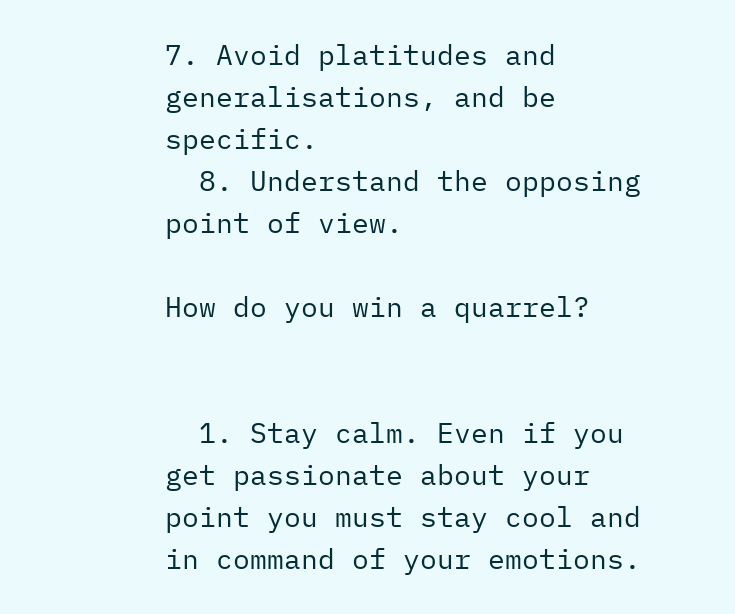7. Avoid platitudes and generalisations, and be specific.
  8. Understand the opposing point of view.

How do you win a quarrel?


  1. Stay calm. Even if you get passionate about your point you must stay cool and in command of your emotions.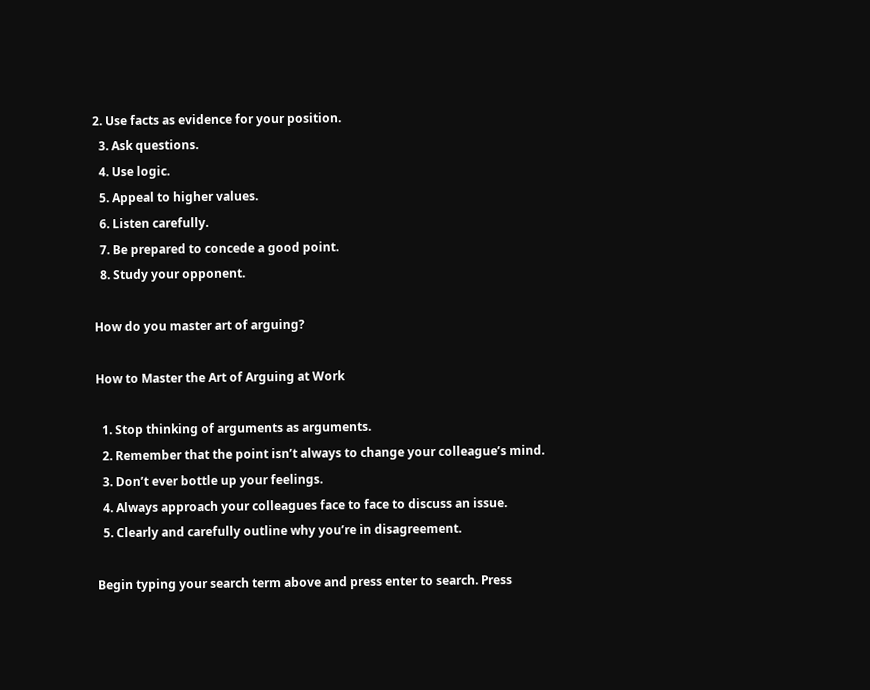2. Use facts as evidence for your position.
  3. Ask questions.
  4. Use logic.
  5. Appeal to higher values.
  6. Listen carefully.
  7. Be prepared to concede a good point.
  8. Study your opponent.

How do you master art of arguing?

How to Master the Art of Arguing at Work

  1. Stop thinking of arguments as arguments.
  2. Remember that the point isn’t always to change your colleague’s mind.
  3. Don’t ever bottle up your feelings.
  4. Always approach your colleagues face to face to discuss an issue.
  5. Clearly and carefully outline why you’re in disagreement.

Begin typing your search term above and press enter to search. Press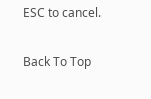ESC to cancel.

Back To Top